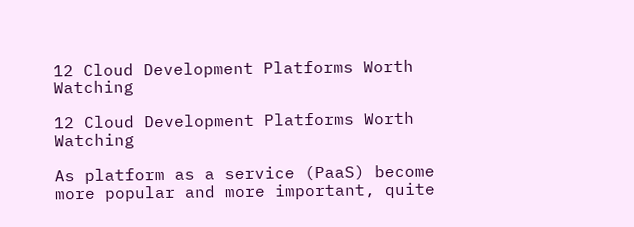12 Cloud Development Platforms Worth Watching

12 Cloud Development Platforms Worth Watching

As platform as a service (PaaS) become more popular and more important, quite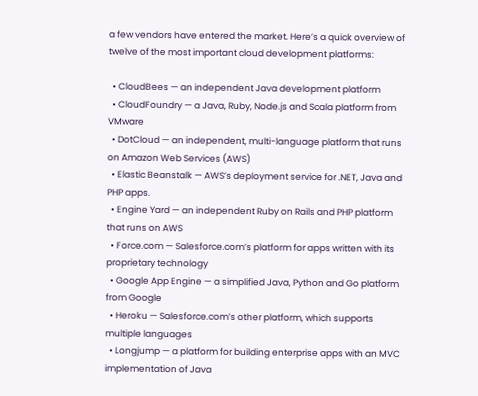a few vendors have entered the market. Here’s a quick overview of twelve of the most important cloud development platforms:

  • CloudBees — an independent Java development platform
  • CloudFoundry — a Java, Ruby, Node.js and Scala platform from VMware
  • DotCloud — an independent, multi-language platform that runs on Amazon Web Services (AWS)
  • Elastic Beanstalk — AWS’s deployment service for .NET, Java and PHP apps.
  • Engine Yard — an independent Ruby on Rails and PHP platform that runs on AWS
  • Force.com — Salesforce.com’s platform for apps written with its proprietary technology
  • Google App Engine — a simplified Java, Python and Go platform from Google
  • Heroku — Salesforce.com’s other platform, which supports multiple languages
  • Longjump — a platform for building enterprise apps with an MVC implementation of Java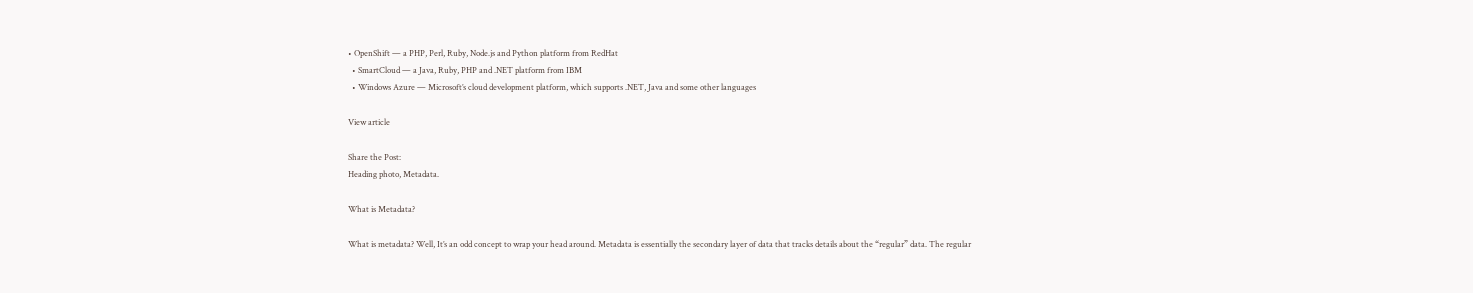• OpenShift — a PHP, Perl, Ruby, Node.js and Python platform from RedHat
  • SmartCloud — a Java, Ruby, PHP and .NET platform from IBM
  • Windows Azure — Microsoft’s cloud development platform, which supports .NET, Java and some other languages

View article

Share the Post:
Heading photo, Metadata.

What is Metadata?

What is metadata? Well, It’s an odd concept to wrap your head around. Metadata is essentially the secondary layer of data that tracks details about the “regular” data. The regular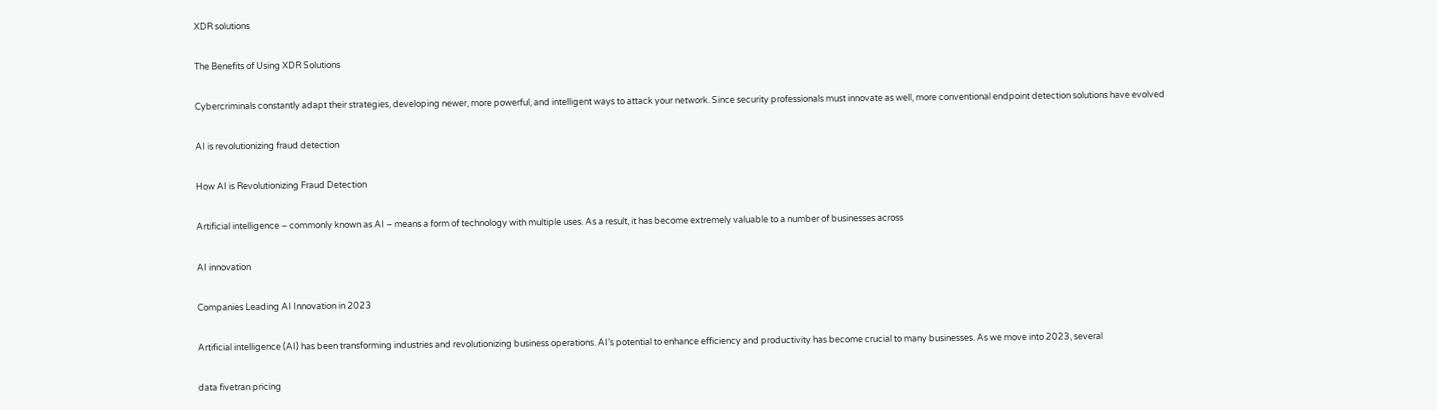XDR solutions

The Benefits of Using XDR Solutions

Cybercriminals constantly adapt their strategies, developing newer, more powerful, and intelligent ways to attack your network. Since security professionals must innovate as well, more conventional endpoint detection solutions have evolved

AI is revolutionizing fraud detection

How AI is Revolutionizing Fraud Detection

Artificial intelligence – commonly known as AI – means a form of technology with multiple uses. As a result, it has become extremely valuable to a number of businesses across

AI innovation

Companies Leading AI Innovation in 2023

Artificial intelligence (AI) has been transforming industries and revolutionizing business operations. AI’s potential to enhance efficiency and productivity has become crucial to many businesses. As we move into 2023, several

data fivetran pricing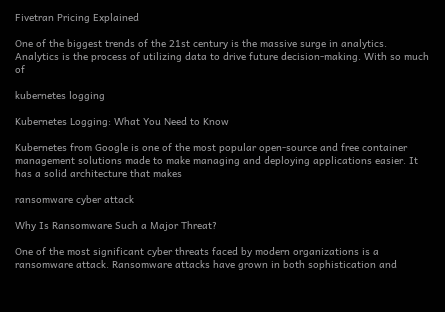Fivetran Pricing Explained

One of the biggest trends of the 21st century is the massive surge in analytics. Analytics is the process of utilizing data to drive future decision-making. With so much of

kubernetes logging

Kubernetes Logging: What You Need to Know

Kubernetes from Google is one of the most popular open-source and free container management solutions made to make managing and deploying applications easier. It has a solid architecture that makes

ransomware cyber attack

Why Is Ransomware Such a Major Threat?

One of the most significant cyber threats faced by modern organizations is a ransomware attack. Ransomware attacks have grown in both sophistication and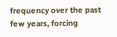frequency over the past few years, forcing